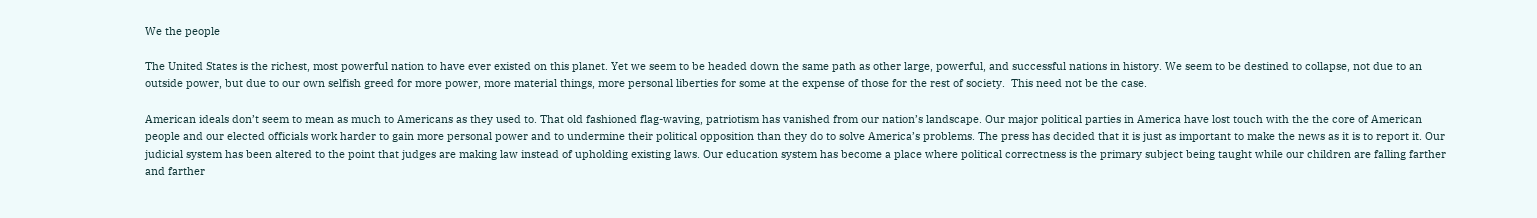We the people

The United States is the richest, most powerful nation to have ever existed on this planet. Yet we seem to be headed down the same path as other large, powerful, and successful nations in history. We seem to be destined to collapse, not due to an outside power, but due to our own selfish greed for more power, more material things, more personal liberties for some at the expense of those for the rest of society.  This need not be the case.

American ideals don’t seem to mean as much to Americans as they used to. That old fashioned flag-waving, patriotism has vanished from our nation’s landscape. Our major political parties in America have lost touch with the the core of American people and our elected officials work harder to gain more personal power and to undermine their political opposition than they do to solve America’s problems. The press has decided that it is just as important to make the news as it is to report it. Our judicial system has been altered to the point that judges are making law instead of upholding existing laws. Our education system has become a place where political correctness is the primary subject being taught while our children are falling farther and farther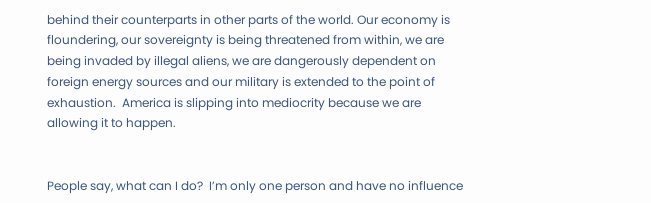behind their counterparts in other parts of the world. Our economy is floundering, our sovereignty is being threatened from within, we are being invaded by illegal aliens, we are dangerously dependent on foreign energy sources and our military is extended to the point of exhaustion.  America is slipping into mediocrity because we are allowing it to happen.


People say, what can I do?  I’m only one person and have no influence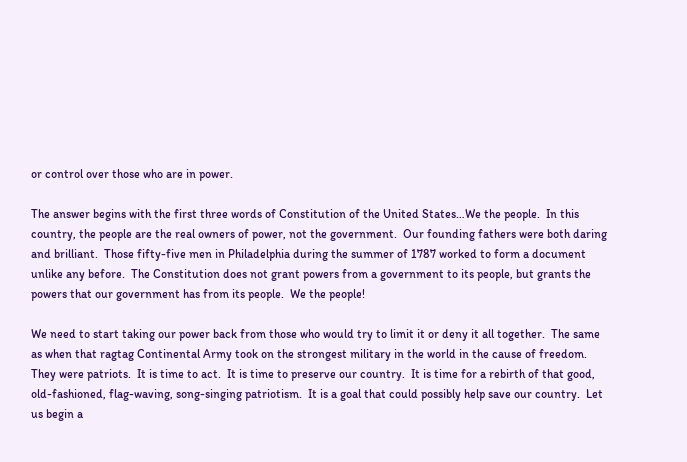or control over those who are in power.

The answer begins with the first three words of Constitution of the United States…We the people.  In this country, the people are the real owners of power, not the government.  Our founding fathers were both daring and brilliant.  Those fifty-five men in Philadelphia during the summer of 1787 worked to form a document unlike any before.  The Constitution does not grant powers from a government to its people, but grants the powers that our government has from its people.  We the people!

We need to start taking our power back from those who would try to limit it or deny it all together.  The same as when that ragtag Continental Army took on the strongest military in the world in the cause of freedom.  They were patriots.  It is time to act.  It is time to preserve our country.  It is time for a rebirth of that good, old-fashioned, flag-waving, song-singing patriotism.  It is a goal that could possibly help save our country.  Let us begin a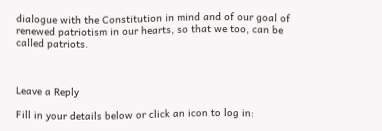dialogue with the Constitution in mind and of our goal of renewed patriotism in our hearts, so that we too, can be called patriots.



Leave a Reply

Fill in your details below or click an icon to log in: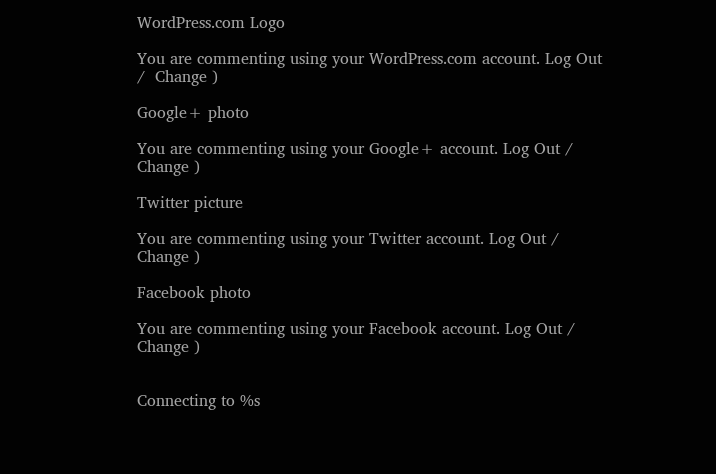WordPress.com Logo

You are commenting using your WordPress.com account. Log Out /  Change )

Google+ photo

You are commenting using your Google+ account. Log Out /  Change )

Twitter picture

You are commenting using your Twitter account. Log Out /  Change )

Facebook photo

You are commenting using your Facebook account. Log Out /  Change )


Connecting to %s